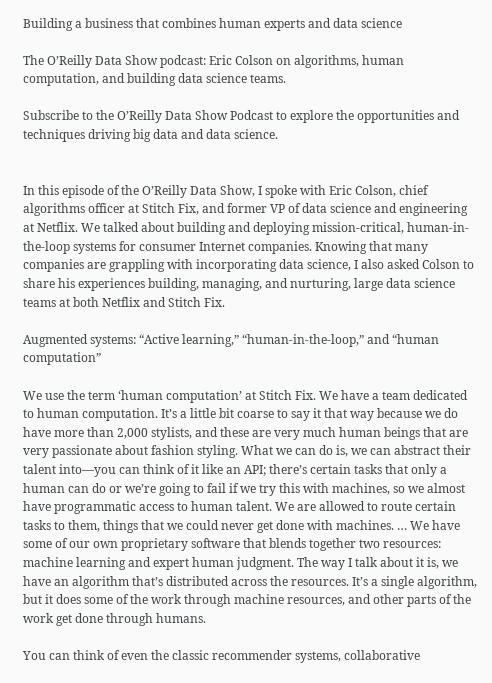Building a business that combines human experts and data science

The O’Reilly Data Show podcast: Eric Colson on algorithms, human computation, and building data science teams.

Subscribe to the O’Reilly Data Show Podcast to explore the opportunities and techniques driving big data and data science.


In this episode of the O’Reilly Data Show, I spoke with Eric Colson, chief algorithms officer at Stitch Fix, and former VP of data science and engineering at Netflix. We talked about building and deploying mission-critical, human-in-the-loop systems for consumer Internet companies. Knowing that many companies are grappling with incorporating data science, I also asked Colson to share his experiences building, managing, and nurturing, large data science teams at both Netflix and Stitch Fix.

Augmented systems: “Active learning,” “human-in-the-loop,” and “human computation”

We use the term ‘human computation’ at Stitch Fix. We have a team dedicated to human computation. It’s a little bit coarse to say it that way because we do have more than 2,000 stylists, and these are very much human beings that are very passionate about fashion styling. What we can do is, we can abstract their talent into—you can think of it like an API; there’s certain tasks that only a human can do or we’re going to fail if we try this with machines, so we almost have programmatic access to human talent. We are allowed to route certain tasks to them, things that we could never get done with machines. … We have some of our own proprietary software that blends together two resources: machine learning and expert human judgment. The way I talk about it is, we have an algorithm that’s distributed across the resources. It’s a single algorithm, but it does some of the work through machine resources, and other parts of the work get done through humans.

You can think of even the classic recommender systems, collaborative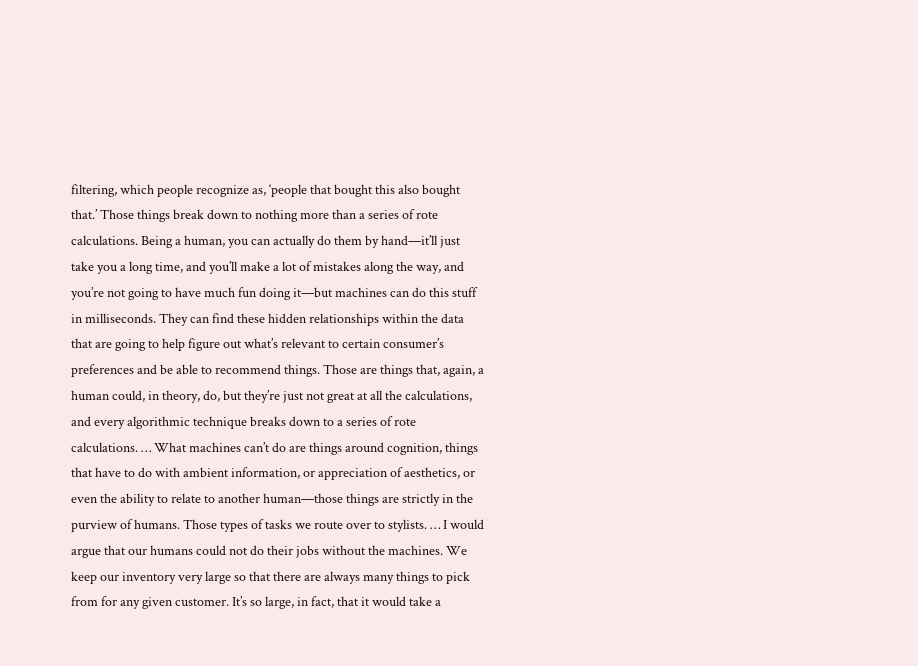filtering, which people recognize as, ‘people that bought this also bought that.’ Those things break down to nothing more than a series of rote calculations. Being a human, you can actually do them by hand—it’ll just take you a long time, and you’ll make a lot of mistakes along the way, and you’re not going to have much fun doing it—but machines can do this stuff in milliseconds. They can find these hidden relationships within the data that are going to help figure out what’s relevant to certain consumer’s preferences and be able to recommend things. Those are things that, again, a human could, in theory, do, but they’re just not great at all the calculations, and every algorithmic technique breaks down to a series of rote calculations. … What machines can’t do are things around cognition, things that have to do with ambient information, or appreciation of aesthetics, or even the ability to relate to another human—those things are strictly in the purview of humans. Those types of tasks we route over to stylists. … I would argue that our humans could not do their jobs without the machines. We keep our inventory very large so that there are always many things to pick from for any given customer. It’s so large, in fact, that it would take a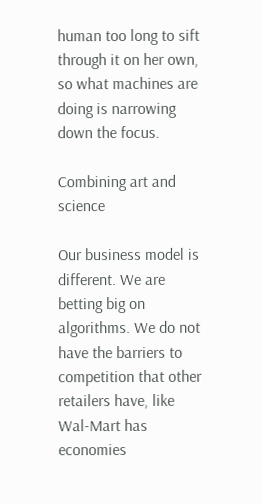human too long to sift through it on her own, so what machines are doing is narrowing down the focus.

Combining art and science

Our business model is different. We are betting big on algorithms. We do not have the barriers to competition that other retailers have, like Wal-Mart has economies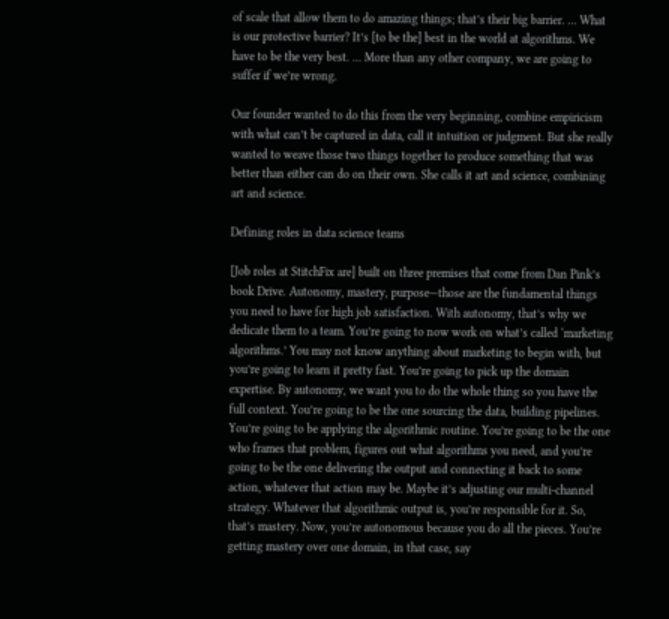of scale that allow them to do amazing things; that’s their big barrier. … What is our protective barrier? It’s [to be the] best in the world at algorithms. We have to be the very best. … More than any other company, we are going to suffer if we’re wrong.

Our founder wanted to do this from the very beginning, combine empiricism with what can’t be captured in data, call it intuition or judgment. But she really wanted to weave those two things together to produce something that was better than either can do on their own. She calls it art and science, combining art and science.

Defining roles in data science teams

[Job roles at StitchFix are] built on three premises that come from Dan Pink’s book Drive. Autonomy, mastery, purpose—those are the fundamental things you need to have for high job satisfaction. With autonomy, that’s why we dedicate them to a team. You’re going to now work on what’s called ‘marketing algorithms.’ You may not know anything about marketing to begin with, but you’re going to learn it pretty fast. You’re going to pick up the domain expertise. By autonomy, we want you to do the whole thing so you have the full context. You’re going to be the one sourcing the data, building pipelines. You’re going to be applying the algorithmic routine. You’re going to be the one who frames that problem, figures out what algorithms you need, and you’re going to be the one delivering the output and connecting it back to some action, whatever that action may be. Maybe it’s adjusting our multi-channel strategy. Whatever that algorithmic output is, you’re responsible for it. So, that’s mastery. Now, you’re autonomous because you do all the pieces. You’re getting mastery over one domain, in that case, say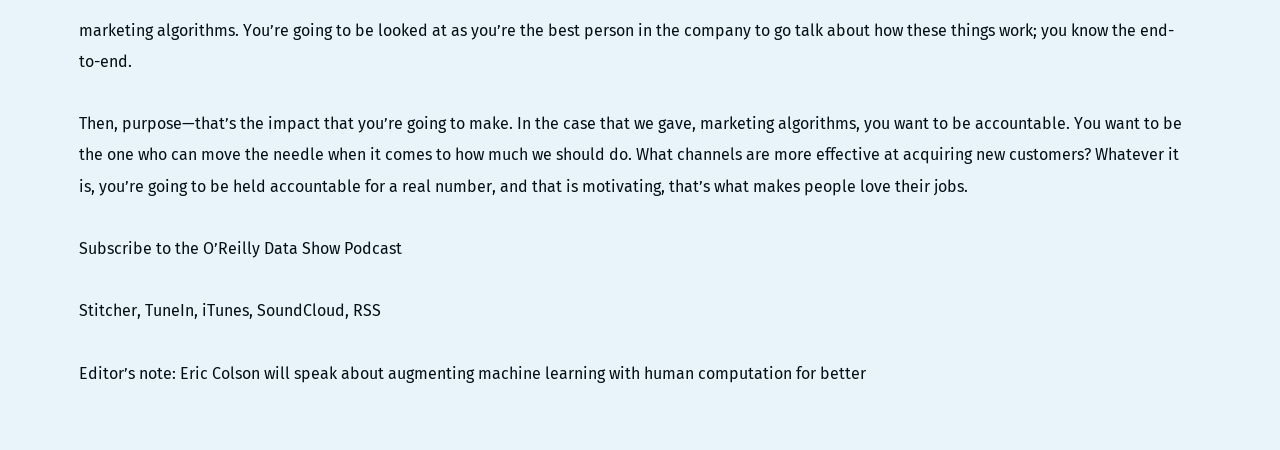marketing algorithms. You’re going to be looked at as you’re the best person in the company to go talk about how these things work; you know the end-to-end.

Then, purpose—that’s the impact that you’re going to make. In the case that we gave, marketing algorithms, you want to be accountable. You want to be the one who can move the needle when it comes to how much we should do. What channels are more effective at acquiring new customers? Whatever it is, you’re going to be held accountable for a real number, and that is motivating, that’s what makes people love their jobs.

Subscribe to the O’Reilly Data Show Podcast

Stitcher, TuneIn, iTunes, SoundCloud, RSS

Editor’s note: Eric Colson will speak about augmenting machine learning with human computation for better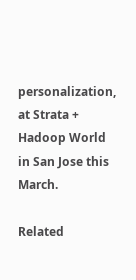personalization, at Strata + Hadoop World in San Jose this March.

Related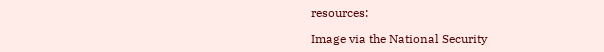resources:

Image via the National Security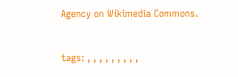Agency on Wikimedia Commons.

tags: , , , , , , , , ,